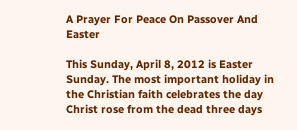A Prayer For Peace On Passover And Easter

This Sunday, April 8, 2012 is Easter Sunday. The most important holiday in the Christian faith celebrates the day Christ rose from the dead three days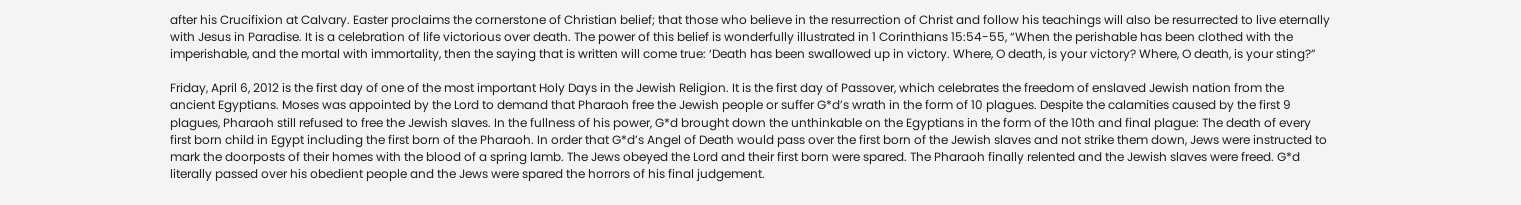after his Crucifixion at Calvary. Easter proclaims the cornerstone of Christian belief; that those who believe in the resurrection of Christ and follow his teachings will also be resurrected to live eternally with Jesus in Paradise. It is a celebration of life victorious over death. The power of this belief is wonderfully illustrated in 1 Corinthians 15:54-55, “When the perishable has been clothed with the imperishable, and the mortal with immortality, then the saying that is written will come true: ‘Death has been swallowed up in victory. Where, O death, is your victory? Where, O death, is your sting?”

Friday, April 6, 2012 is the first day of one of the most important Holy Days in the Jewish Religion. It is the first day of Passover, which celebrates the freedom of enslaved Jewish nation from the ancient Egyptians. Moses was appointed by the Lord to demand that Pharaoh free the Jewish people or suffer G*d’s wrath in the form of 10 plagues. Despite the calamities caused by the first 9 plagues, Pharaoh still refused to free the Jewish slaves. In the fullness of his power, G*d brought down the unthinkable on the Egyptians in the form of the 10th and final plague: The death of every first born child in Egypt including the first born of the Pharaoh. In order that G*d’s Angel of Death would pass over the first born of the Jewish slaves and not strike them down, Jews were instructed to mark the doorposts of their homes with the blood of a spring lamb. The Jews obeyed the Lord and their first born were spared. The Pharaoh finally relented and the Jewish slaves were freed. G*d literally passed over his obedient people and the Jews were spared the horrors of his final judgement.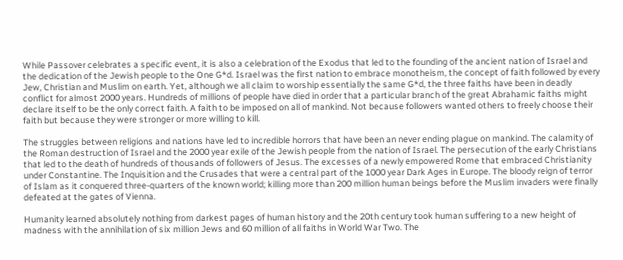While Passover celebrates a specific event, it is also a celebration of the Exodus that led to the founding of the ancient nation of Israel and the dedication of the Jewish people to the One G*d. Israel was the first nation to embrace monotheism, the concept of faith followed by every Jew, Christian and Muslim on earth. Yet, although we all claim to worship essentially the same G*d, the three faiths have been in deadly conflict for almost 2000 years. Hundreds of millions of people have died in order that a particular branch of the great Abrahamic faiths might declare itself to be the only correct faith. A faith to be imposed on all of mankind. Not because followers wanted others to freely choose their faith but because they were stronger or more willing to kill.

The struggles between religions and nations have led to incredible horrors that have been an never ending plague on mankind. The calamity of the Roman destruction of Israel and the 2000 year exile of the Jewish people from the nation of Israel. The persecution of the early Christians that led to the death of hundreds of thousands of followers of Jesus. The excesses of a newly empowered Rome that embraced Christianity under Constantine. The Inquisition and the Crusades that were a central part of the 1000 year Dark Ages in Europe. The bloody reign of terror of Islam as it conquered three-quarters of the known world; killing more than 200 million human beings before the Muslim invaders were finally defeated at the gates of Vienna.

Humanity learned absolutely nothing from darkest pages of human history and the 20th century took human suffering to a new height of madness with the annihilation of six million Jews and 60 million of all faiths in World War Two. The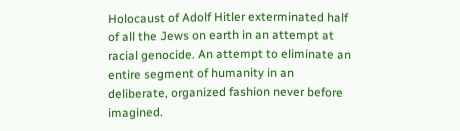Holocaust of Adolf Hitler exterminated half of all the Jews on earth in an attempt at racial genocide. An attempt to eliminate an entire segment of humanity in an deliberate, organized fashion never before imagined.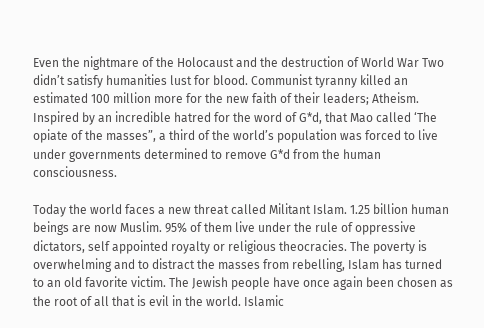Even the nightmare of the Holocaust and the destruction of World War Two didn’t satisfy humanities lust for blood. Communist tyranny killed an estimated 100 million more for the new faith of their leaders; Atheism. Inspired by an incredible hatred for the word of G*d, that Mao called ‘The opiate of the masses”, a third of the world’s population was forced to live under governments determined to remove G*d from the human consciousness.

Today the world faces a new threat called Militant Islam. 1.25 billion human beings are now Muslim. 95% of them live under the rule of oppressive dictators, self appointed royalty or religious theocracies. The poverty is overwhelming and to distract the masses from rebelling, Islam has turned to an old favorite victim. The Jewish people have once again been chosen as the root of all that is evil in the world. Islamic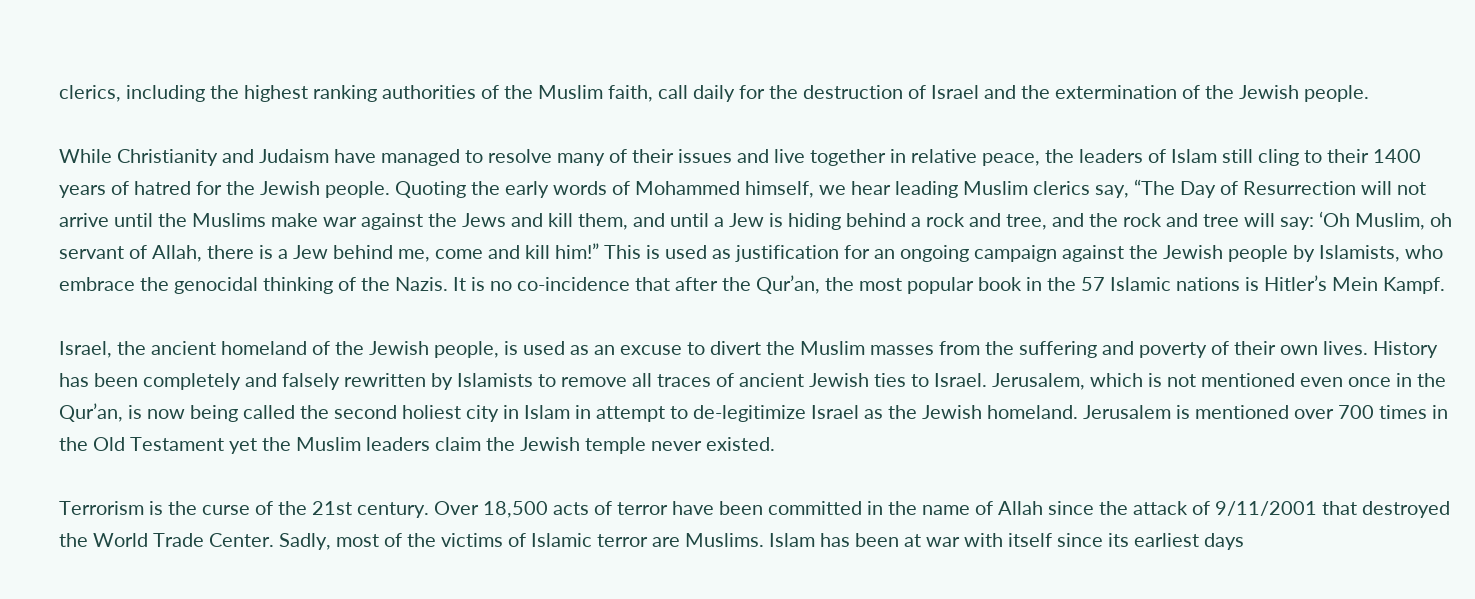clerics, including the highest ranking authorities of the Muslim faith, call daily for the destruction of Israel and the extermination of the Jewish people.

While Christianity and Judaism have managed to resolve many of their issues and live together in relative peace, the leaders of Islam still cling to their 1400 years of hatred for the Jewish people. Quoting the early words of Mohammed himself, we hear leading Muslim clerics say, “The Day of Resurrection will not arrive until the Muslims make war against the Jews and kill them, and until a Jew is hiding behind a rock and tree, and the rock and tree will say: ‘Oh Muslim, oh servant of Allah, there is a Jew behind me, come and kill him!” This is used as justification for an ongoing campaign against the Jewish people by Islamists, who embrace the genocidal thinking of the Nazis. It is no co-incidence that after the Qur’an, the most popular book in the 57 Islamic nations is Hitler’s Mein Kampf.

Israel, the ancient homeland of the Jewish people, is used as an excuse to divert the Muslim masses from the suffering and poverty of their own lives. History has been completely and falsely rewritten by Islamists to remove all traces of ancient Jewish ties to Israel. Jerusalem, which is not mentioned even once in the Qur’an, is now being called the second holiest city in Islam in attempt to de-legitimize Israel as the Jewish homeland. Jerusalem is mentioned over 700 times in the Old Testament yet the Muslim leaders claim the Jewish temple never existed.

Terrorism is the curse of the 21st century. Over 18,500 acts of terror have been committed in the name of Allah since the attack of 9/11/2001 that destroyed the World Trade Center. Sadly, most of the victims of Islamic terror are Muslims. Islam has been at war with itself since its earliest days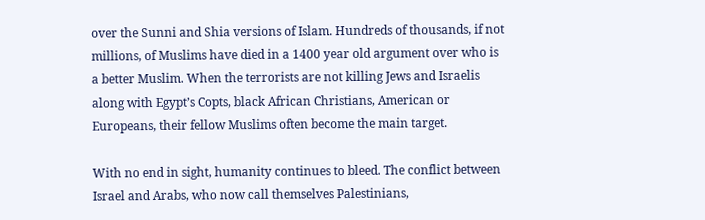over the Sunni and Shia versions of Islam. Hundreds of thousands, if not millions, of Muslims have died in a 1400 year old argument over who is a better Muslim. When the terrorists are not killing Jews and Israelis along with Egypt’s Copts, black African Christians, American or Europeans, their fellow Muslims often become the main target.

With no end in sight, humanity continues to bleed. The conflict between Israel and Arabs, who now call themselves Palestinians,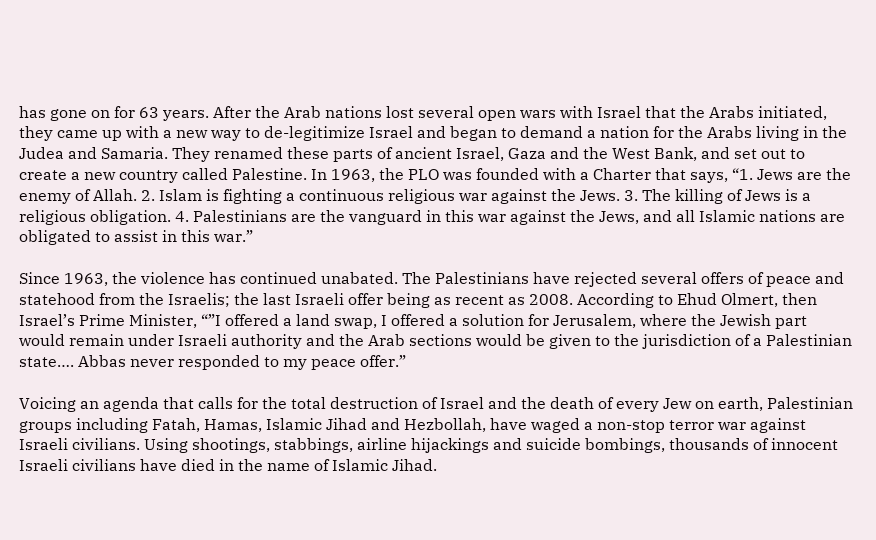has gone on for 63 years. After the Arab nations lost several open wars with Israel that the Arabs initiated, they came up with a new way to de-legitimize Israel and began to demand a nation for the Arabs living in the Judea and Samaria. They renamed these parts of ancient Israel, Gaza and the West Bank, and set out to create a new country called Palestine. In 1963, the PLO was founded with a Charter that says, “1. Jews are the enemy of Allah. 2. Islam is fighting a continuous religious war against the Jews. 3. The killing of Jews is a religious obligation. 4. Palestinians are the vanguard in this war against the Jews, and all Islamic nations are obligated to assist in this war.”

Since 1963, the violence has continued unabated. The Palestinians have rejected several offers of peace and statehood from the Israelis; the last Israeli offer being as recent as 2008. According to Ehud Olmert, then Israel’s Prime Minister, “”I offered a land swap, I offered a solution for Jerusalem, where the Jewish part would remain under Israeli authority and the Arab sections would be given to the jurisdiction of a Palestinian state…. Abbas never responded to my peace offer.”

Voicing an agenda that calls for the total destruction of Israel and the death of every Jew on earth, Palestinian groups including Fatah, Hamas, Islamic Jihad and Hezbollah, have waged a non-stop terror war against Israeli civilians. Using shootings, stabbings, airline hijackings and suicide bombings, thousands of innocent Israeli civilians have died in the name of Islamic Jihad.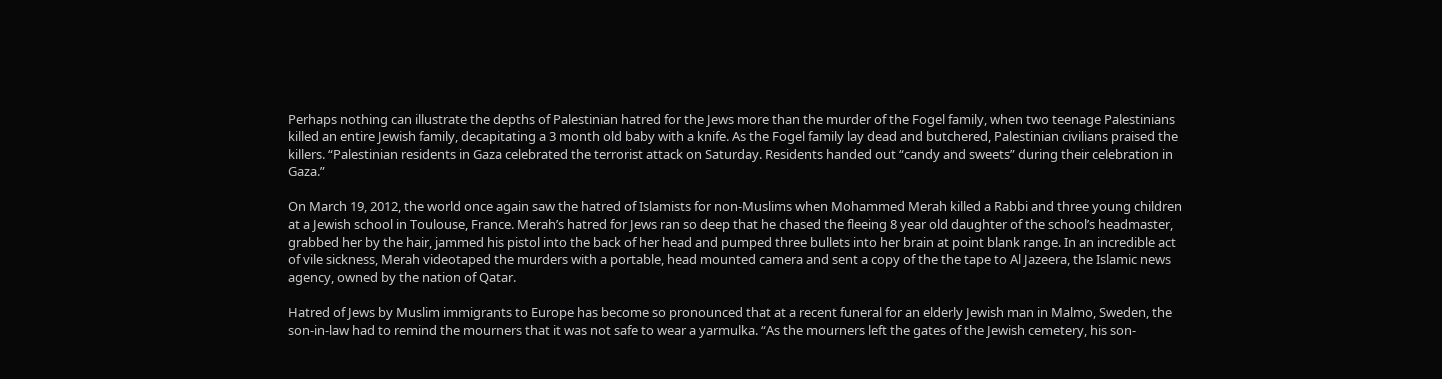Perhaps nothing can illustrate the depths of Palestinian hatred for the Jews more than the murder of the Fogel family, when two teenage Palestinians killed an entire Jewish family, decapitating a 3 month old baby with a knife. As the Fogel family lay dead and butchered, Palestinian civilians praised the killers. “Palestinian residents in Gaza celebrated the terrorist attack on Saturday. Residents handed out “candy and sweets” during their celebration in Gaza.”

On March 19, 2012, the world once again saw the hatred of Islamists for non-Muslims when Mohammed Merah killed a Rabbi and three young children at a Jewish school in Toulouse, France. Merah’s hatred for Jews ran so deep that he chased the fleeing 8 year old daughter of the school’s headmaster, grabbed her by the hair, jammed his pistol into the back of her head and pumped three bullets into her brain at point blank range. In an incredible act of vile sickness, Merah videotaped the murders with a portable, head mounted camera and sent a copy of the the tape to Al Jazeera, the Islamic news agency, owned by the nation of Qatar.

Hatred of Jews by Muslim immigrants to Europe has become so pronounced that at a recent funeral for an elderly Jewish man in Malmo, Sweden, the son-in-law had to remind the mourners that it was not safe to wear a yarmulka. “As the mourners left the gates of the Jewish cemetery, his son-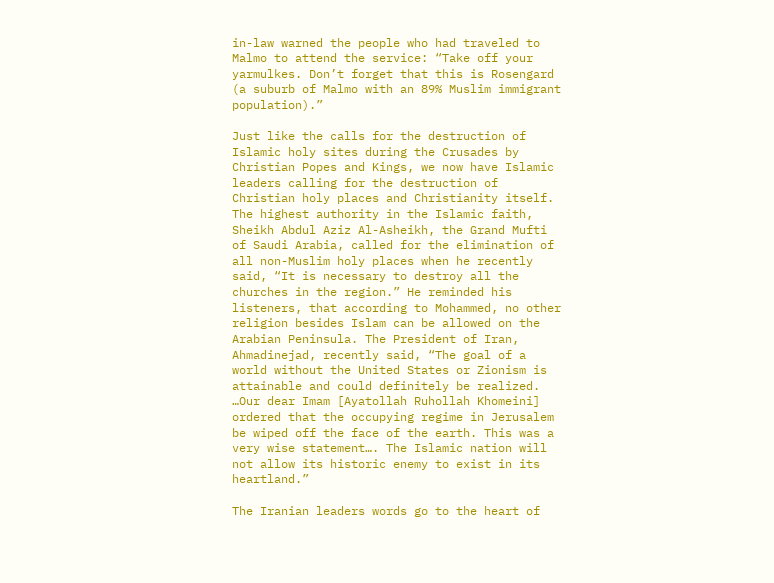in-law warned the people who had traveled to Malmo to attend the service: “Take off your yarmulkes. Don’t forget that this is Rosengard (a suburb of Malmo with an 89% Muslim immigrant population).”

Just like the calls for the destruction of Islamic holy sites during the Crusades by Christian Popes and Kings, we now have Islamic leaders calling for the destruction of Christian holy places and Christianity itself. The highest authority in the Islamic faith, Sheikh Abdul Aziz Al-Asheikh, the Grand Mufti of Saudi Arabia, called for the elimination of all non-Muslim holy places when he recently said, “It is necessary to destroy all the churches in the region.” He reminded his listeners, that according to Mohammed, no other religion besides Islam can be allowed on the Arabian Peninsula. The President of Iran, Ahmadinejad, recently said, “The goal of a world without the United States or Zionism is attainable and could definitely be realized. …Our dear Imam [Ayatollah Ruhollah Khomeini] ordered that the occupying regime in Jerusalem be wiped off the face of the earth. This was a very wise statement…. The Islamic nation will not allow its historic enemy to exist in its heartland.”

The Iranian leaders words go to the heart of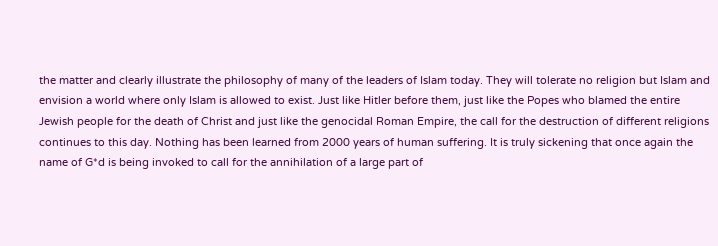the matter and clearly illustrate the philosophy of many of the leaders of Islam today. They will tolerate no religion but Islam and envision a world where only Islam is allowed to exist. Just like Hitler before them, just like the Popes who blamed the entire Jewish people for the death of Christ and just like the genocidal Roman Empire, the call for the destruction of different religions continues to this day. Nothing has been learned from 2000 years of human suffering. It is truly sickening that once again the name of G*d is being invoked to call for the annihilation of a large part of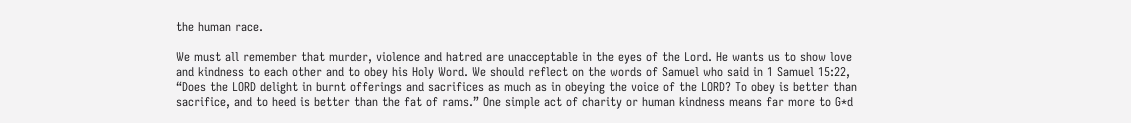the human race.

We must all remember that murder, violence and hatred are unacceptable in the eyes of the Lord. He wants us to show love and kindness to each other and to obey his Holy Word. We should reflect on the words of Samuel who said in 1 Samuel 15:22, “Does the LORD delight in burnt offerings and sacrifices as much as in obeying the voice of the LORD? To obey is better than sacrifice, and to heed is better than the fat of rams.” One simple act of charity or human kindness means far more to G*d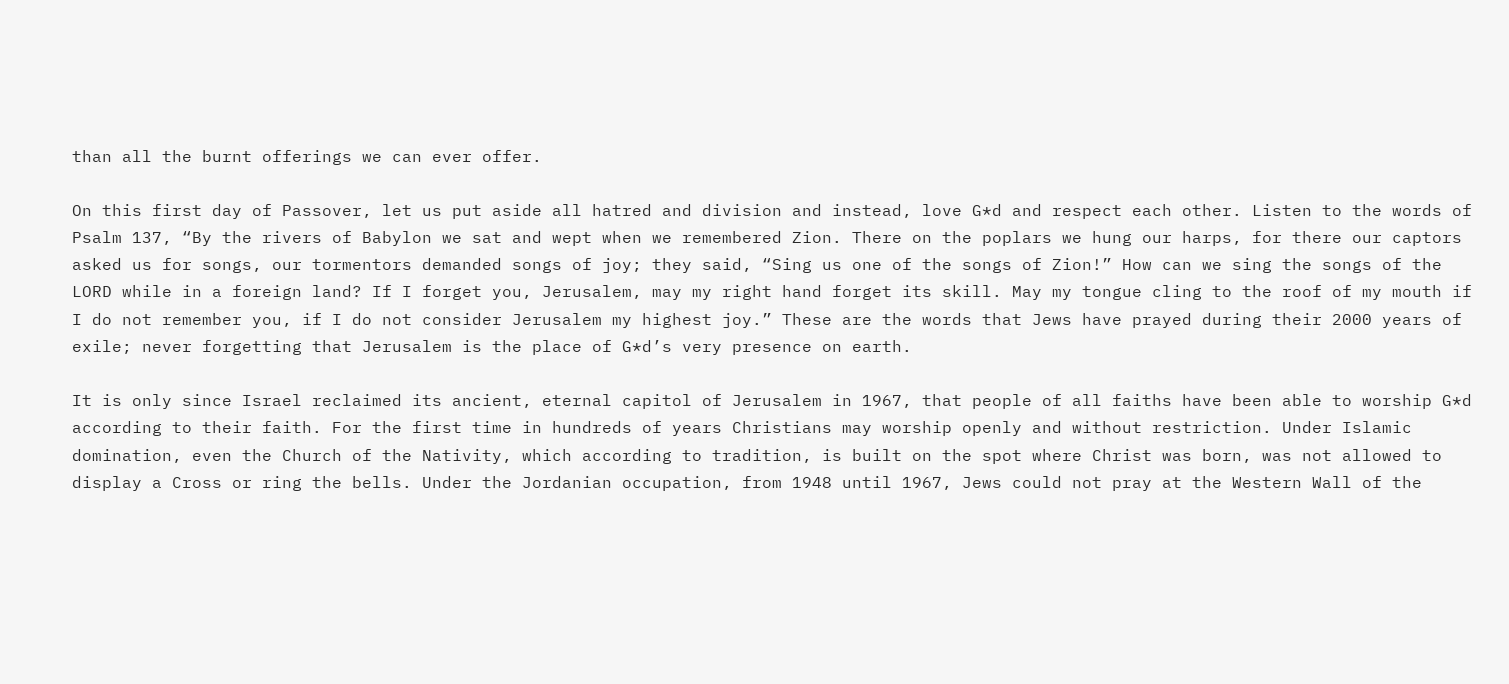than all the burnt offerings we can ever offer.

On this first day of Passover, let us put aside all hatred and division and instead, love G*d and respect each other. Listen to the words of Psalm 137, “By the rivers of Babylon we sat and wept when we remembered Zion. There on the poplars we hung our harps, for there our captors asked us for songs, our tormentors demanded songs of joy; they said, “Sing us one of the songs of Zion!” How can we sing the songs of the LORD while in a foreign land? If I forget you, Jerusalem, may my right hand forget its skill. May my tongue cling to the roof of my mouth if I do not remember you, if I do not consider Jerusalem my highest joy.” These are the words that Jews have prayed during their 2000 years of exile; never forgetting that Jerusalem is the place of G*d’s very presence on earth.

It is only since Israel reclaimed its ancient, eternal capitol of Jerusalem in 1967, that people of all faiths have been able to worship G*d according to their faith. For the first time in hundreds of years Christians may worship openly and without restriction. Under Islamic domination, even the Church of the Nativity, which according to tradition, is built on the spot where Christ was born, was not allowed to display a Cross or ring the bells. Under the Jordanian occupation, from 1948 until 1967, Jews could not pray at the Western Wall of the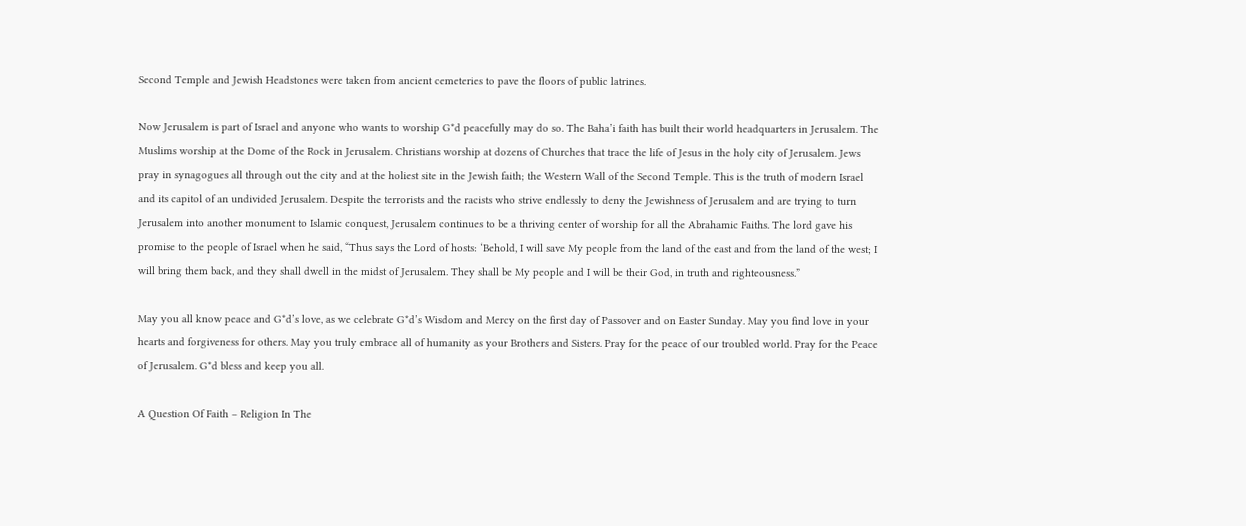Second Temple and Jewish Headstones were taken from ancient cemeteries to pave the floors of public latrines.

Now Jerusalem is part of Israel and anyone who wants to worship G*d peacefully may do so. The Baha’i faith has built their world headquarters in Jerusalem. The Muslims worship at the Dome of the Rock in Jerusalem. Christians worship at dozens of Churches that trace the life of Jesus in the holy city of Jerusalem. Jews pray in synagogues all through out the city and at the holiest site in the Jewish faith; the Western Wall of the Second Temple. This is the truth of modern Israel and its capitol of an undivided Jerusalem. Despite the terrorists and the racists who strive endlessly to deny the Jewishness of Jerusalem and are trying to turn Jerusalem into another monument to Islamic conquest, Jerusalem continues to be a thriving center of worship for all the Abrahamic Faiths. The lord gave his promise to the people of Israel when he said, “Thus says the Lord of hosts: ‘Behold, I will save My people from the land of the east and from the land of the west; I will bring them back, and they shall dwell in the midst of Jerusalem. They shall be My people and I will be their God, in truth and righteousness.”

May you all know peace and G*d’s love, as we celebrate G*d’s Wisdom and Mercy on the first day of Passover and on Easter Sunday. May you find love in your hearts and forgiveness for others. May you truly embrace all of humanity as your Brothers and Sisters. Pray for the peace of our troubled world. Pray for the Peace of Jerusalem. G*d bless and keep you all.

A Question Of Faith – Religion In The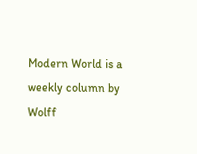Modern World is a weekly column by Wolff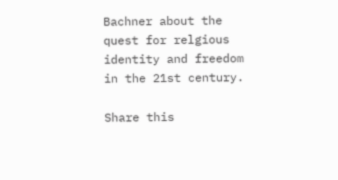Bachner about the quest for relgious identity and freedom in the 21st century.

Share this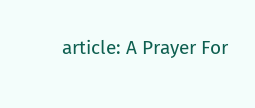article: A Prayer For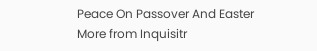Peace On Passover And Easter
More from Inquisitr